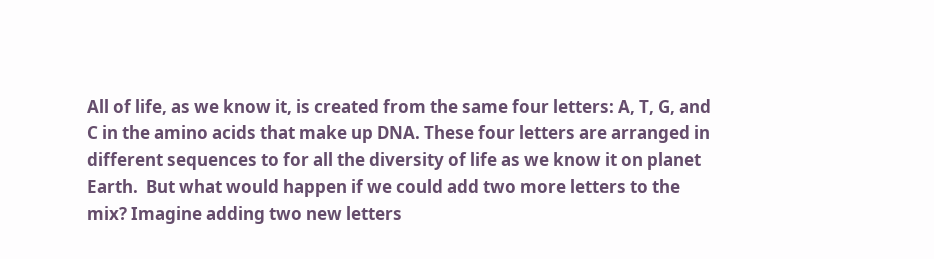All of life, as we know it, is created from the same four letters: A, T, G, and C in the amino acids that make up DNA. These four letters are arranged in different sequences to for all the diversity of life as we know it on planet Earth.  But what would happen if we could add two more letters to the mix? Imagine adding two new letters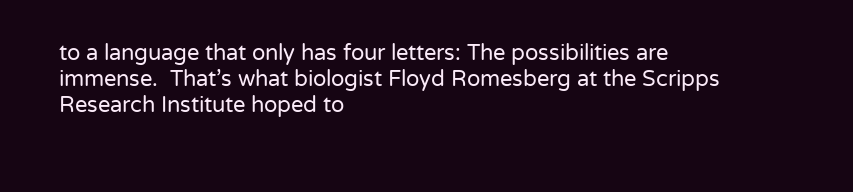to a language that only has four letters: The possibilities are immense.  That’s what biologist Floyd Romesberg at the Scripps Research Institute hoped to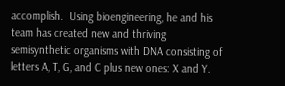accomplish.  Using bioengineering, he and his team has created new and thriving semisynthetic organisms with DNA consisting of letters A, T, G, and C plus new ones: X and Y.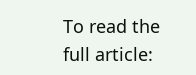To read the full article: